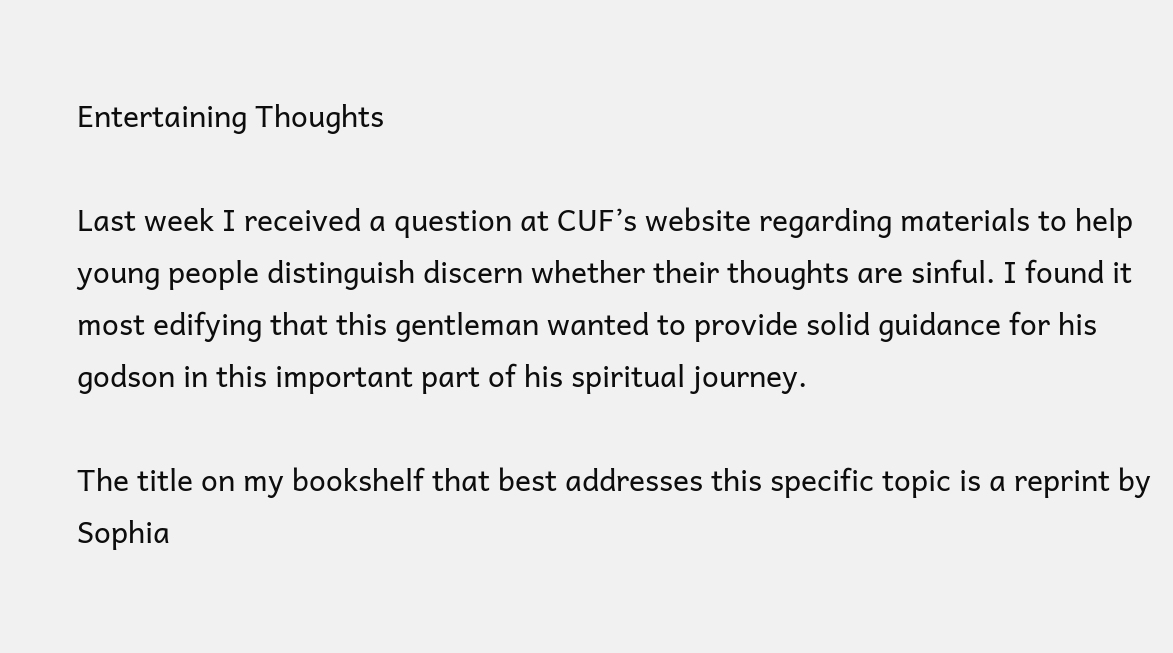Entertaining Thoughts

Last week I received a question at CUF’s website regarding materials to help young people distinguish discern whether their thoughts are sinful. I found it most edifying that this gentleman wanted to provide solid guidance for his godson in this important part of his spiritual journey.

The title on my bookshelf that best addresses this specific topic is a reprint by Sophia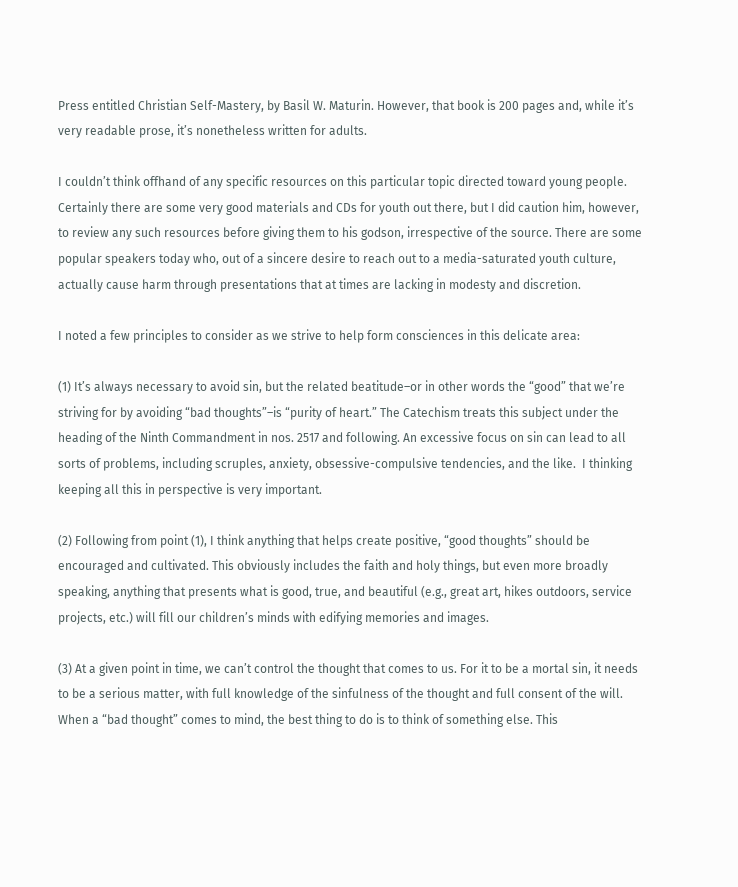Press entitled Christian Self-Mastery, by Basil W. Maturin. However, that book is 200 pages and, while it’s very readable prose, it’s nonetheless written for adults.

I couldn’t think offhand of any specific resources on this particular topic directed toward young people. Certainly there are some very good materials and CDs for youth out there, but I did caution him, however, to review any such resources before giving them to his godson, irrespective of the source. There are some popular speakers today who, out of a sincere desire to reach out to a media-saturated youth culture, actually cause harm through presentations that at times are lacking in modesty and discretion.

I noted a few principles to consider as we strive to help form consciences in this delicate area:

(1) It’s always necessary to avoid sin, but the related beatitude–or in other words the “good” that we’re striving for by avoiding “bad thoughts”–is “purity of heart.” The Catechism treats this subject under the heading of the Ninth Commandment in nos. 2517 and following. An excessive focus on sin can lead to all sorts of problems, including scruples, anxiety, obsessive-compulsive tendencies, and the like.  I thinking keeping all this in perspective is very important.

(2) Following from point (1), I think anything that helps create positive, “good thoughts” should be encouraged and cultivated. This obviously includes the faith and holy things, but even more broadly speaking, anything that presents what is good, true, and beautiful (e.g., great art, hikes outdoors, service projects, etc.) will fill our children’s minds with edifying memories and images.

(3) At a given point in time, we can’t control the thought that comes to us. For it to be a mortal sin, it needs to be a serious matter, with full knowledge of the sinfulness of the thought and full consent of the will. When a “bad thought” comes to mind, the best thing to do is to think of something else. This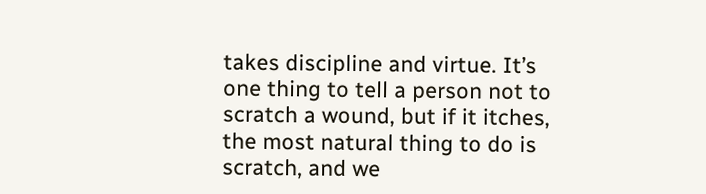takes discipline and virtue. It’s one thing to tell a person not to scratch a wound, but if it itches, the most natural thing to do is scratch, and we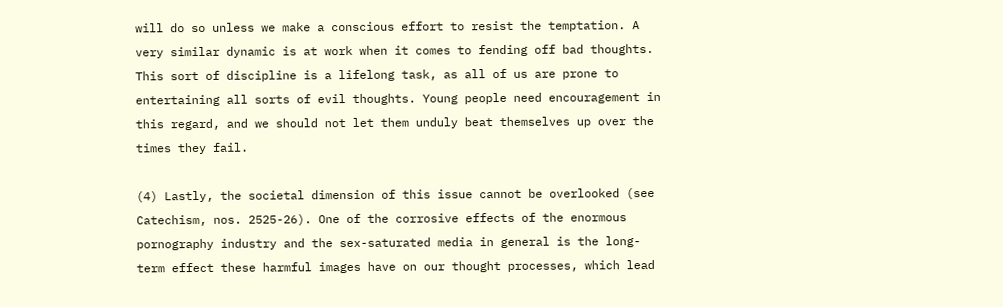will do so unless we make a conscious effort to resist the temptation. A very similar dynamic is at work when it comes to fending off bad thoughts. This sort of discipline is a lifelong task, as all of us are prone to entertaining all sorts of evil thoughts. Young people need encouragement in this regard, and we should not let them unduly beat themselves up over the times they fail.

(4) Lastly, the societal dimension of this issue cannot be overlooked (see Catechism, nos. 2525-26). One of the corrosive effects of the enormous pornography industry and the sex-saturated media in general is the long-term effect these harmful images have on our thought processes, which lead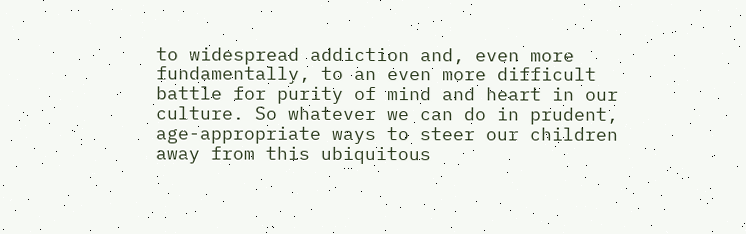to widespread addiction and, even more fundamentally, to an even more difficult battle for purity of mind and heart in our culture. So whatever we can do in prudent, age-appropriate ways to steer our children away from this ubiquitous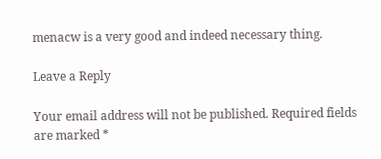menacw is a very good and indeed necessary thing.

Leave a Reply

Your email address will not be published. Required fields are marked *